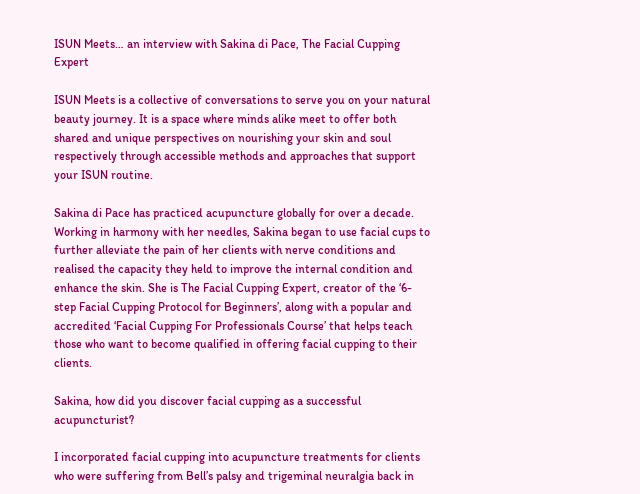ISUN Meets… an interview with Sakina di Pace, The Facial Cupping Expert

ISUN Meets is a collective of conversations to serve you on your natural beauty journey. It is a space where minds alike meet to offer both shared and unique perspectives on nourishing your skin and soul respectively through accessible methods and approaches that support your ISUN routine.

Sakina di Pace has practiced acupuncture globally for over a decade. Working in harmony with her needles, Sakina began to use facial cups to further alleviate the pain of her clients with nerve conditions and realised the capacity they held to improve the internal condition and enhance the skin. She is The Facial Cupping Expert, creator of the ‘6-step Facial Cupping Protocol for Beginners’, along with a popular and accredited ‘Facial Cupping For Professionals Course’ that helps teach those who want to become qualified in offering facial cupping to their clients.

Sakina, how did you discover facial cupping as a successful acupuncturist?

I incorporated facial cupping into acupuncture treatments for clients who were suffering from Bell’s palsy and trigeminal neuralgia back in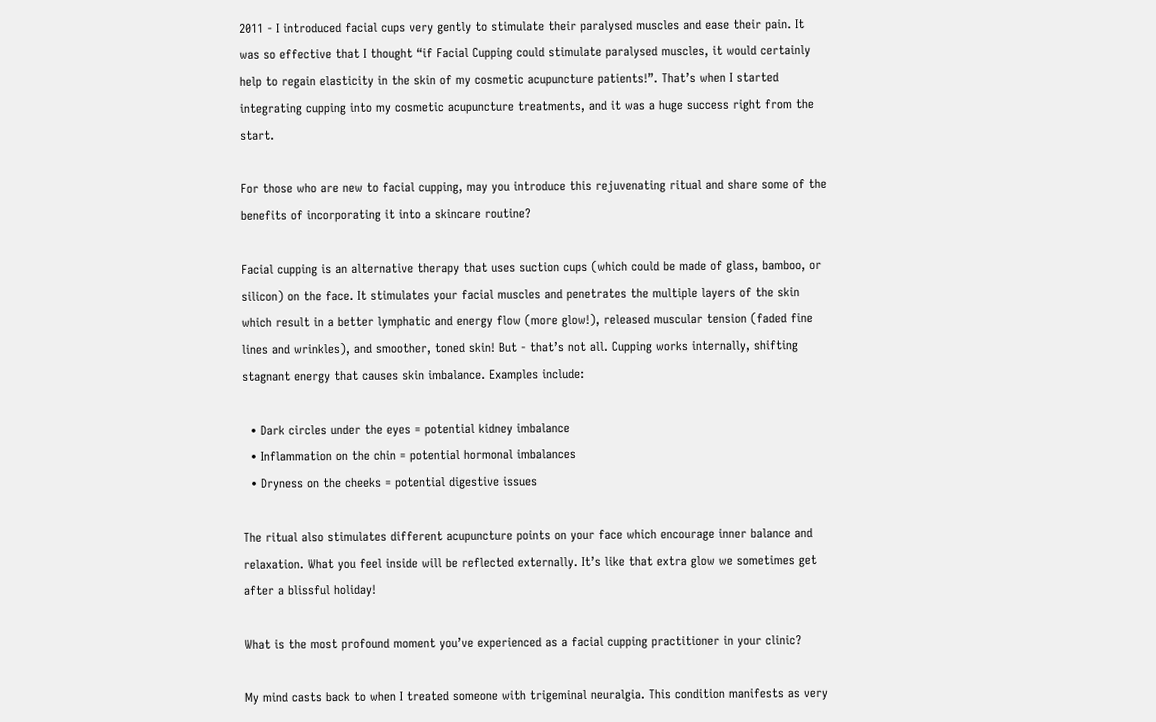2011 - I introduced facial cups very gently to stimulate their paralysed muscles and ease their pain. It was so effective that I thought “if Facial Cupping could stimulate paralysed muscles, it would certainly help to regain elasticity in the skin of my cosmetic acupuncture patients!”. That’s when I started integrating cupping into my cosmetic acupuncture treatments, and it was a huge success right from the start.

For those who are new to facial cupping, may you introduce this rejuvenating ritual and share some of the benefits of incorporating it into a skincare routine?

Facial cupping is an alternative therapy that uses suction cups (which could be made of glass, bamboo, or silicon) on the face. It stimulates your facial muscles and penetrates the multiple layers of the skin which result in a better lymphatic and energy flow (more glow!), released muscular tension (faded fine lines and wrinkles), and smoother, toned skin! But - that’s not all. Cupping works internally, shifting stagnant energy that causes skin imbalance. Examples include:

  • Dark circles under the eyes = potential kidney imbalance
  • Inflammation on the chin = potential hormonal imbalances
  • Dryness on the cheeks = potential digestive issues

The ritual also stimulates different acupuncture points on your face which encourage inner balance and relaxation. What you feel inside will be reflected externally. It’s like that extra glow we sometimes get after a blissful holiday!

What is the most profound moment you’ve experienced as a facial cupping practitioner in your clinic?

My mind casts back to when I treated someone with trigeminal neuralgia. This condition manifests as very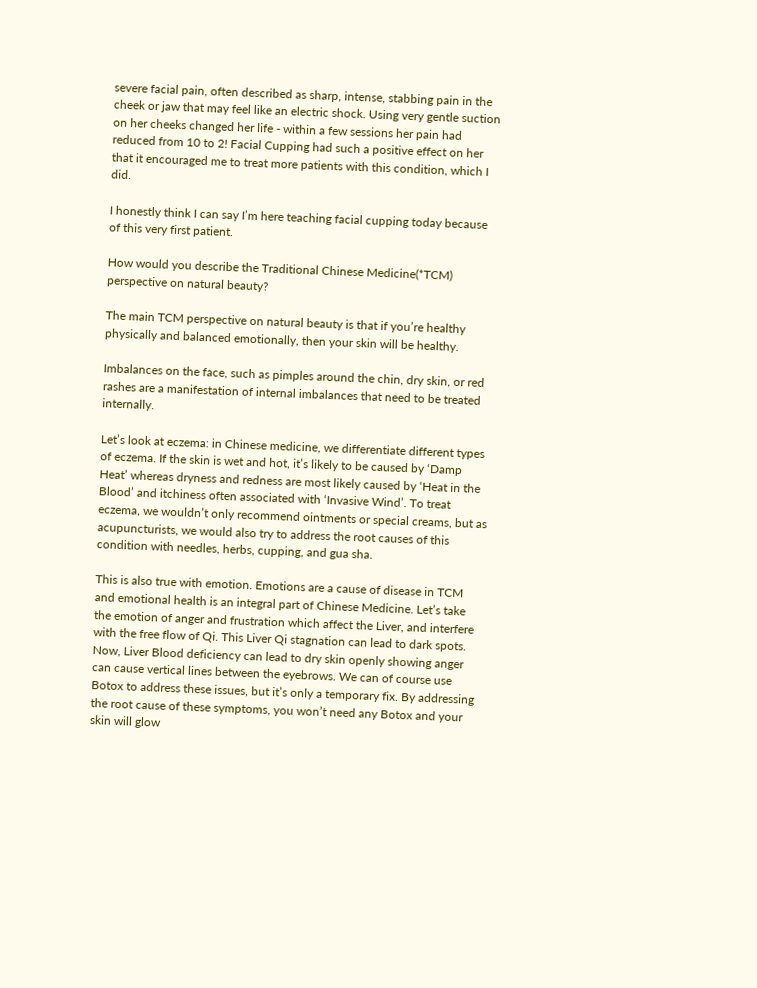severe facial pain, often described as sharp, intense, stabbing pain in the cheek or jaw that may feel like an electric shock. Using very gentle suction on her cheeks changed her life - within a few sessions her pain had reduced from 10 to 2! Facial Cupping had such a positive effect on her that it encouraged me to treat more patients with this condition, which I did.

I honestly think I can say I’m here teaching facial cupping today because of this very first patient.

How would you describe the Traditional Chinese Medicine(*TCM) perspective on natural beauty?

The main TCM perspective on natural beauty is that if you’re healthy physically and balanced emotionally, then your skin will be healthy.

Imbalances on the face, such as pimples around the chin, dry skin, or red rashes are a manifestation of internal imbalances that need to be treated internally.

Let’s look at eczema: in Chinese medicine, we differentiate different types of eczema. If the skin is wet and hot, it’s likely to be caused by ‘Damp Heat’ whereas dryness and redness are most likely caused by ‘Heat in the Blood’ and itchiness often associated with ‘Invasive Wind’. To treat eczema, we wouldn’t only recommend ointments or special creams, but as acupuncturists, we would also try to address the root causes of this condition with needles, herbs, cupping, and gua sha.

This is also true with emotion. Emotions are a cause of disease in TCM and emotional health is an integral part of Chinese Medicine. Let’s take the emotion of anger and frustration which affect the Liver, and interfere with the free flow of Qi. This Liver Qi stagnation can lead to dark spots. Now, Liver Blood deficiency can lead to dry skin openly showing anger can cause vertical lines between the eyebrows. We can of course use Botox to address these issues, but it’s only a temporary fix. By addressing the root cause of these symptoms, you won’t need any Botox and your skin will glow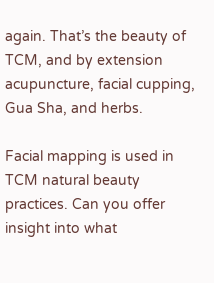again. That’s the beauty of TCM, and by extension acupuncture, facial cupping, Gua Sha, and herbs.

Facial mapping is used in TCM natural beauty practices. Can you offer insight into what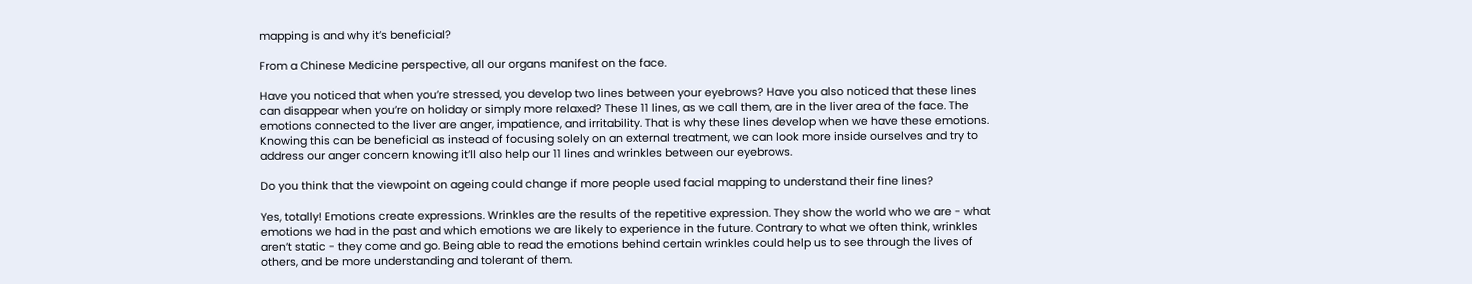mapping is and why it’s beneficial?

From a Chinese Medicine perspective, all our organs manifest on the face.

Have you noticed that when you’re stressed, you develop two lines between your eyebrows? Have you also noticed that these lines can disappear when you’re on holiday or simply more relaxed? These 11 lines, as we call them, are in the liver area of the face. The emotions connected to the liver are anger, impatience, and irritability. That is why these lines develop when we have these emotions. Knowing this can be beneficial as instead of focusing solely on an external treatment, we can look more inside ourselves and try to address our anger concern knowing it’ll also help our 11 lines and wrinkles between our eyebrows.

Do you think that the viewpoint on ageing could change if more people used facial mapping to understand their fine lines?

Yes, totally! Emotions create expressions. Wrinkles are the results of the repetitive expression. They show the world who we are - what emotions we had in the past and which emotions we are likely to experience in the future. Contrary to what we often think, wrinkles aren’t static - they come and go. Being able to read the emotions behind certain wrinkles could help us to see through the lives of others, and be more understanding and tolerant of them.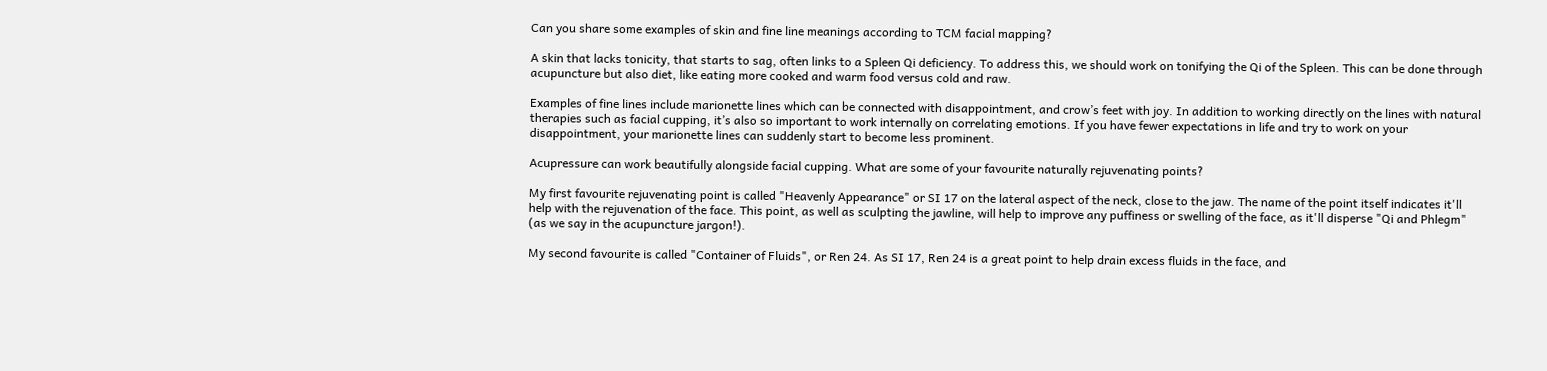Can you share some examples of skin and fine line meanings according to TCM facial mapping?

A skin that lacks tonicity, that starts to sag, often links to a Spleen Qi deficiency. To address this, we should work on tonifying the Qi of the Spleen. This can be done through acupuncture but also diet, like eating more cooked and warm food versus cold and raw.

Examples of fine lines include marionette lines which can be connected with disappointment, and crow’s feet with joy. In addition to working directly on the lines with natural therapies such as facial cupping, it’s also so important to work internally on correlating emotions. If you have fewer expectations in life and try to work on your disappointment, your marionette lines can suddenly start to become less prominent.

Acupressure can work beautifully alongside facial cupping. What are some of your favourite naturally rejuvenating points?

My first favourite rejuvenating point is called "Heavenly Appearance" or SI 17 on the lateral aspect of the neck, close to the jaw. The name of the point itself indicates it'll help with the rejuvenation of the face. This point, as well as sculpting the jawline, will help to improve any puffiness or swelling of the face, as it'll disperse "Qi and Phlegm" (as we say in the acupuncture jargon!).

My second favourite is called "Container of Fluids", or Ren 24. As SI 17, Ren 24 is a great point to help drain excess fluids in the face, and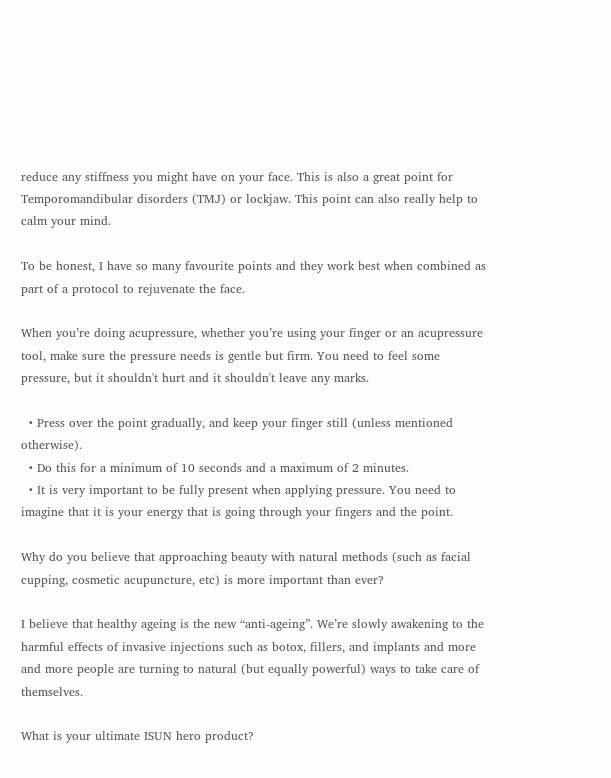reduce any stiffness you might have on your face. This is also a great point for Temporomandibular disorders (TMJ) or lockjaw. This point can also really help to calm your mind.

To be honest, I have so many favourite points and they work best when combined as part of a protocol to rejuvenate the face.

When you’re doing acupressure, whether you’re using your finger or an acupressure tool, make sure the pressure needs is gentle but firm. You need to feel some pressure, but it shouldn't hurt and it shouldn't leave any marks.

  • Press over the point gradually, and keep your finger still (unless mentioned otherwise).
  • Do this for a minimum of 10 seconds and a maximum of 2 minutes.
  • It is very important to be fully present when applying pressure. You need to imagine that it is your energy that is going through your fingers and the point.

Why do you believe that approaching beauty with natural methods (such as facial cupping, cosmetic acupuncture, etc) is more important than ever?

I believe that healthy ageing is the new “anti-ageing”. We’re slowly awakening to the harmful effects of invasive injections such as botox, fillers, and implants and more and more people are turning to natural (but equally powerful) ways to take care of themselves.

What is your ultimate ISUN hero product?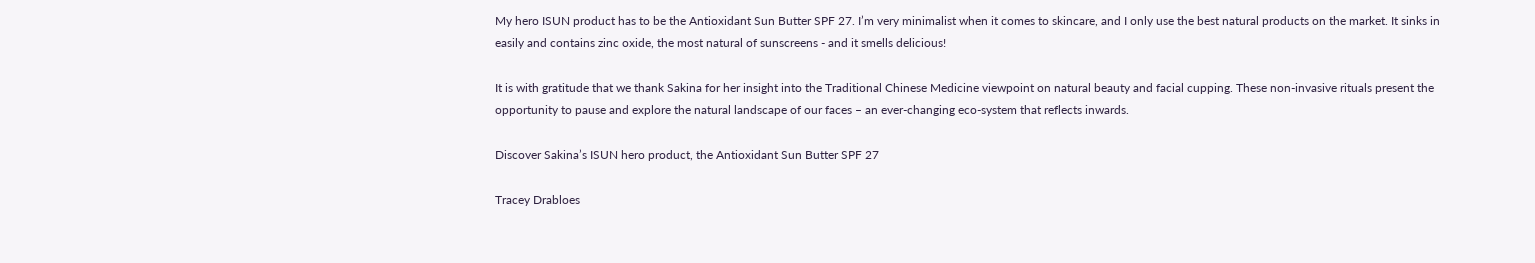My hero ISUN product has to be the Antioxidant Sun Butter SPF 27. I’m very minimalist when it comes to skincare, and I only use the best natural products on the market. It sinks in easily and contains zinc oxide, the most natural of sunscreens - and it smells delicious!

It is with gratitude that we thank Sakina for her insight into the Traditional Chinese Medicine viewpoint on natural beauty and facial cupping. These non-invasive rituals present the opportunity to pause and explore the natural landscape of our faces – an ever-changing eco-system that reflects inwards.

Discover Sakina’s ISUN hero product, the Antioxidant Sun Butter SPF 27

Tracey Drabloes